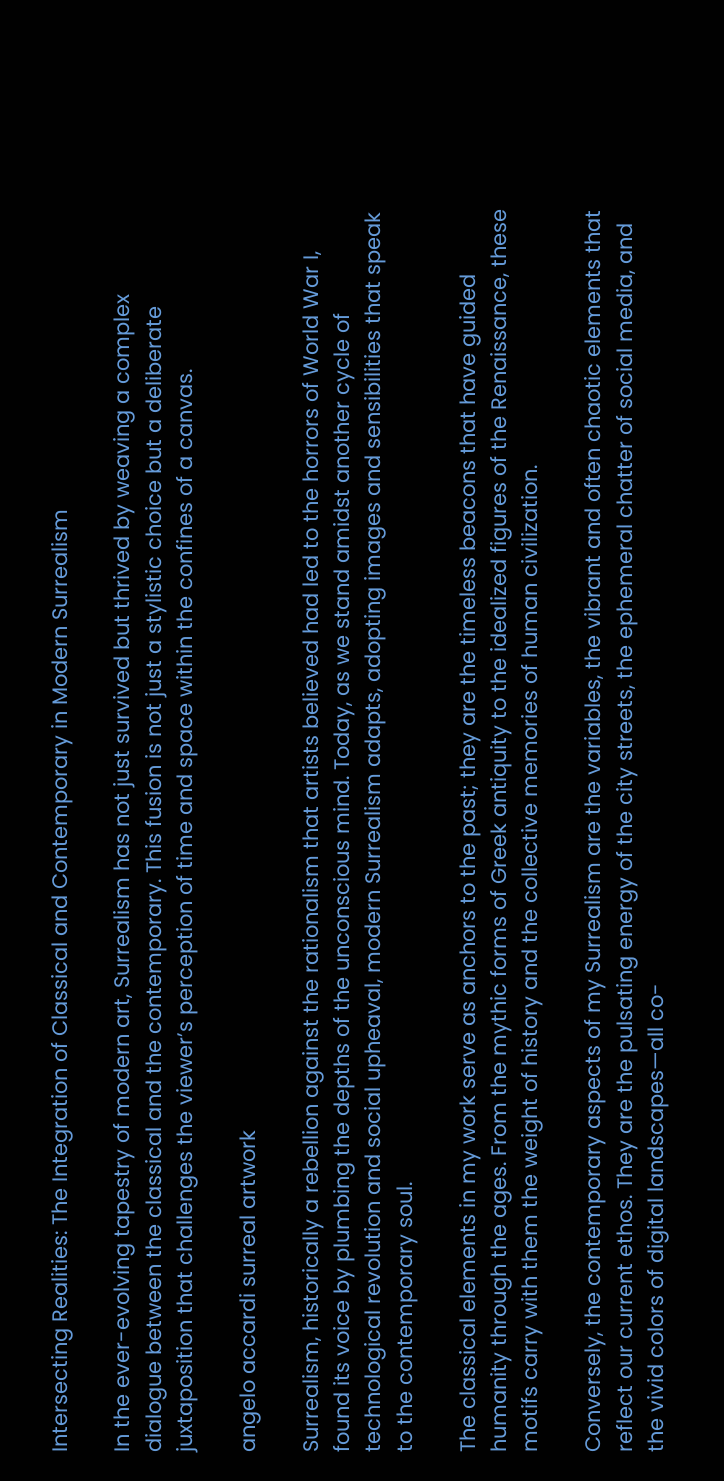Intersecting Realities: The Integration of Classical and Contemporary in Modern Surrealism

In the ever-evolving tapestry of modern art, Surrealism has not just survived but thrived by weaving a complex dialogue between the classical and the contemporary. This fusion is not just a stylistic choice but a deliberate juxtaposition that challenges the viewer’s perception of time and space within the confines of a canvas.

angelo accardi surreal artwork

Surrealism, historically a rebellion against the rationalism that artists believed had led to the horrors of World War I, found its voice by plumbing the depths of the unconscious mind. Today, as we stand amidst another cycle of technological revolution and social upheaval, modern Surrealism adapts, adopting images and sensibilities that speak to the contemporary soul.

The classical elements in my work serve as anchors to the past; they are the timeless beacons that have guided humanity through the ages. From the mythic forms of Greek antiquity to the idealized figures of the Renaissance, these motifs carry with them the weight of history and the collective memories of human civilization.

Conversely, the contemporary aspects of my Surrealism are the variables, the vibrant and often chaotic elements that reflect our current ethos. They are the pulsating energy of the city streets, the ephemeral chatter of social media, and the vivid colors of digital landscapes—all co-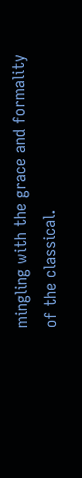mingling with the grace and formality of the classical.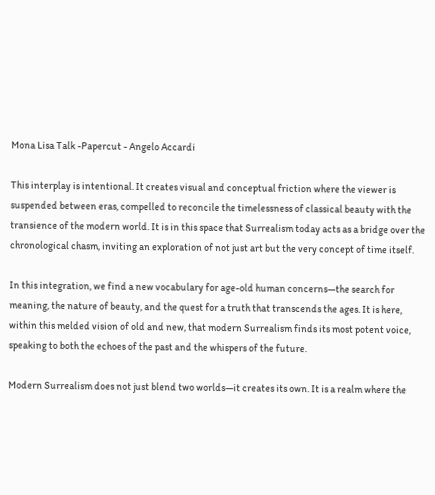Mona Lisa Talk -Papercut - Angelo Accardi

This interplay is intentional. It creates visual and conceptual friction where the viewer is suspended between eras, compelled to reconcile the timelessness of classical beauty with the transience of the modern world. It is in this space that Surrealism today acts as a bridge over the chronological chasm, inviting an exploration of not just art but the very concept of time itself.

In this integration, we find a new vocabulary for age-old human concerns—the search for meaning, the nature of beauty, and the quest for a truth that transcends the ages. It is here, within this melded vision of old and new, that modern Surrealism finds its most potent voice, speaking to both the echoes of the past and the whispers of the future.

Modern Surrealism does not just blend two worlds—it creates its own. It is a realm where the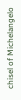chisel of Michelangelo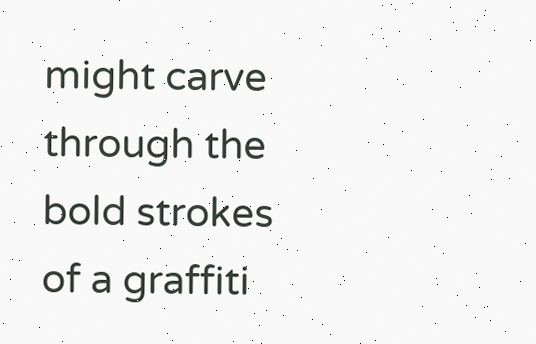might carve through the bold strokes of a graffiti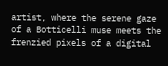artist, where the serene gaze of a Botticelli muse meets the frenzied pixels of a digital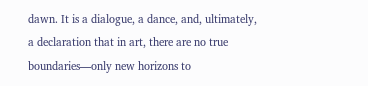dawn. It is a dialogue, a dance, and, ultimately, a declaration that in art, there are no true boundaries—only new horizons to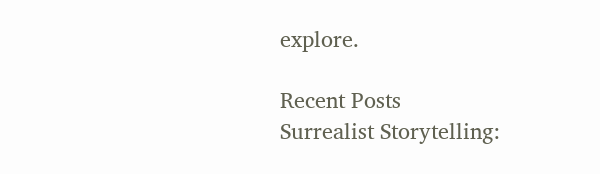explore.

Recent Posts
Surrealist Storytelling: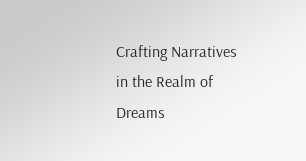Crafting Narratives in the Realm of Dreams